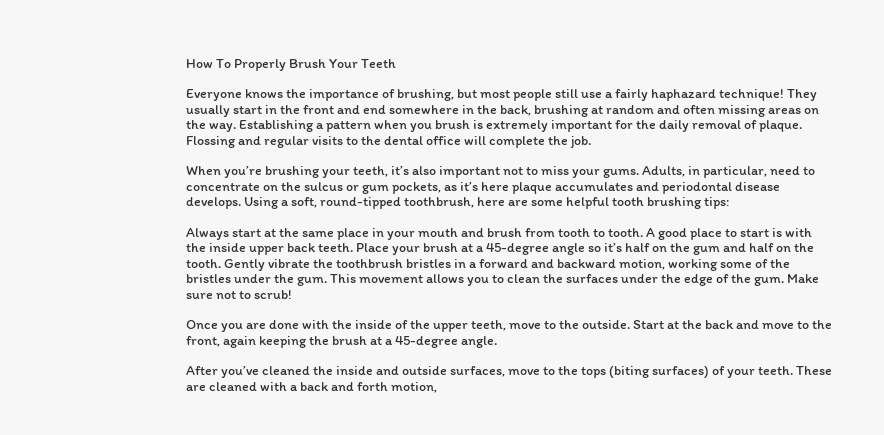How To Properly Brush Your Teeth

Everyone knows the importance of brushing, but most people still use a fairly haphazard technique! They usually start in the front and end somewhere in the back, brushing at random and often missing areas on the way. Establishing a pattern when you brush is extremely important for the daily removal of plaque. Flossing and regular visits to the dental office will complete the job.

When you’re brushing your teeth, it’s also important not to miss your gums. Adults, in particular, need to concentrate on the sulcus or gum pockets, as it’s here plaque accumulates and periodontal disease develops. Using a soft, round-tipped toothbrush, here are some helpful tooth brushing tips:

Always start at the same place in your mouth and brush from tooth to tooth. A good place to start is with the inside upper back teeth. Place your brush at a 45-degree angle so it’s half on the gum and half on the tooth. Gently vibrate the toothbrush bristles in a forward and backward motion, working some of the bristles under the gum. This movement allows you to clean the surfaces under the edge of the gum. Make sure not to scrub!

Once you are done with the inside of the upper teeth, move to the outside. Start at the back and move to the front, again keeping the brush at a 45-degree angle.

After you’ve cleaned the inside and outside surfaces, move to the tops (biting surfaces) of your teeth. These are cleaned with a back and forth motion,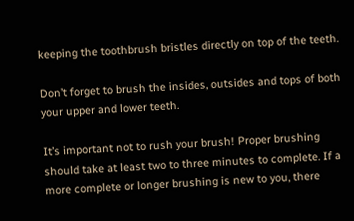keeping the toothbrush bristles directly on top of the teeth.

Don’t forget to brush the insides, outsides and tops of both your upper and lower teeth.

It’s important not to rush your brush! Proper brushing should take at least two to three minutes to complete. If a more complete or longer brushing is new to you, there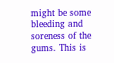might be some bleeding and soreness of the gums. This is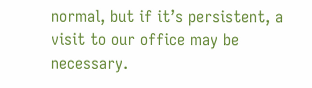normal, but if it’s persistent, a visit to our office may be necessary.